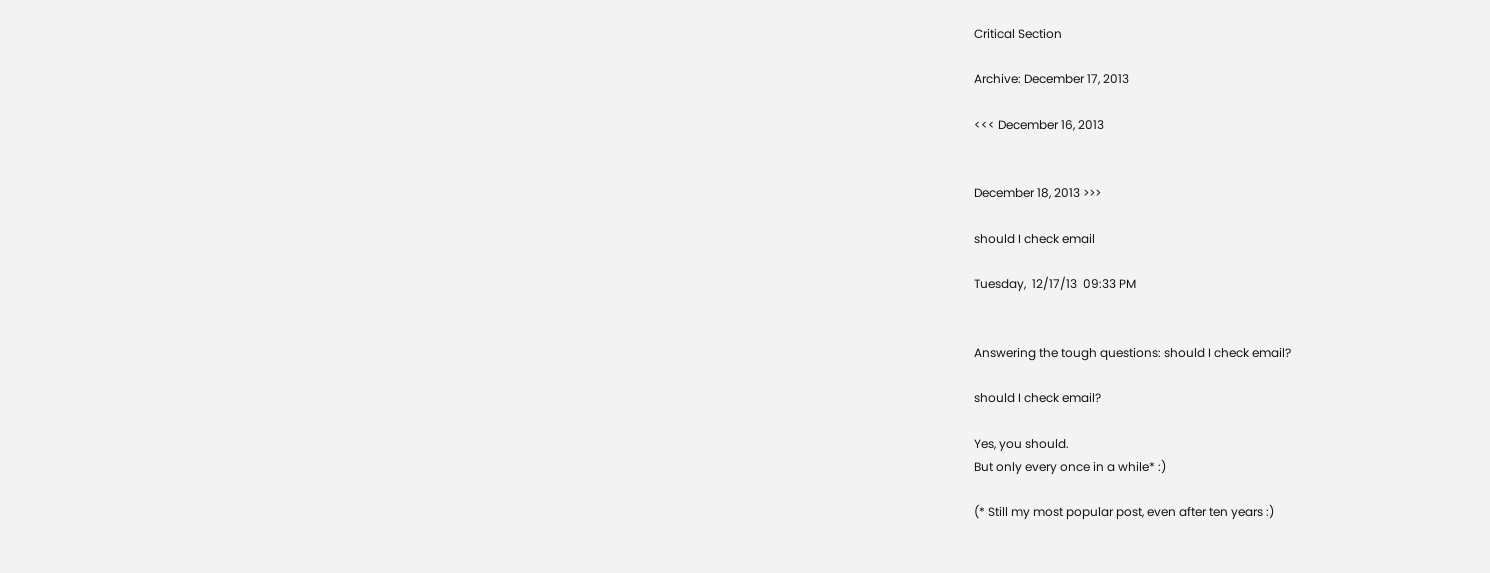Critical Section

Archive: December 17, 2013

<<< December 16, 2013


December 18, 2013 >>>

should I check email

Tuesday,  12/17/13  09:33 PM


Answering the tough questions: should I check email?

should I check email?

Yes, you should.
But only every once in a while* :)

(* Still my most popular post, even after ten years :)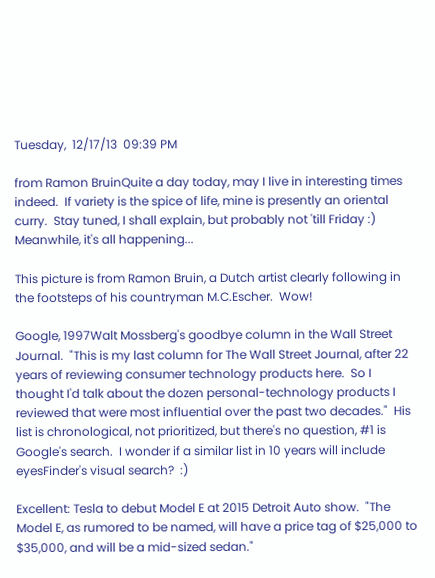Tuesday,  12/17/13  09:39 PM

from Ramon BruinQuite a day today, may I live in interesting times indeed.  If variety is the spice of life, mine is presently an oriental curry.  Stay tuned, I shall explain, but probably not 'till Friday :)  Meanwhile, it's all happening...

This picture is from Ramon Bruin, a Dutch artist clearly following in the footsteps of his countryman M.C.Escher.  Wow!

Google, 1997Walt Mossberg's goodbye column in the Wall Street Journal.  "This is my last column for The Wall Street Journal, after 22 years of reviewing consumer technology products here.  So I thought I'd talk about the dozen personal-technology products I reviewed that were most influential over the past two decades."  His list is chronological, not prioritized, but there's no question, #1 is Google's search.  I wonder if a similar list in 10 years will include eyesFinder's visual search?  :)

Excellent: Tesla to debut Model E at 2015 Detroit Auto show.  "The Model E, as rumored to be named, will have a price tag of $25,000 to $35,000, and will be a mid-sized sedan."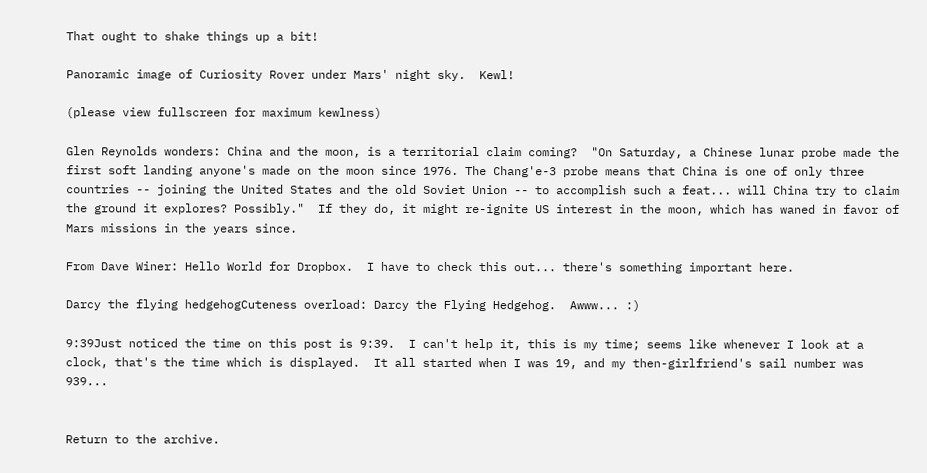That ought to shake things up a bit!

Panoramic image of Curiosity Rover under Mars' night sky.  Kewl!

(please view fullscreen for maximum kewlness)

Glen Reynolds wonders: China and the moon, is a territorial claim coming?  "On Saturday, a Chinese lunar probe made the first soft landing anyone's made on the moon since 1976. The Chang'e-3 probe means that China is one of only three countries -- joining the United States and the old Soviet Union -- to accomplish such a feat... will China try to claim the ground it explores? Possibly."  If they do, it might re-ignite US interest in the moon, which has waned in favor of Mars missions in the years since.

From Dave Winer: Hello World for Dropbox.  I have to check this out... there's something important here.

Darcy the flying hedgehogCuteness overload: Darcy the Flying Hedgehog.  Awww... :)

9:39Just noticed the time on this post is 9:39.  I can't help it, this is my time; seems like whenever I look at a clock, that's the time which is displayed.  It all started when I was 19, and my then-girlfriend's sail number was 939...


Return to the archive.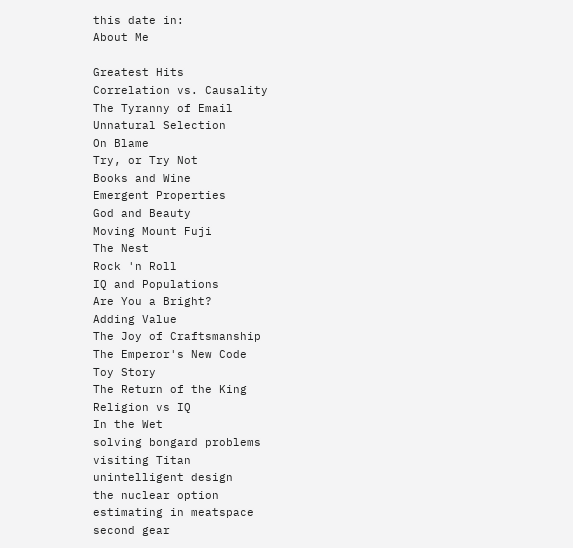this date in:
About Me

Greatest Hits
Correlation vs. Causality
The Tyranny of Email
Unnatural Selection
On Blame
Try, or Try Not
Books and Wine
Emergent Properties
God and Beauty
Moving Mount Fuji
The Nest
Rock 'n Roll
IQ and Populations
Are You a Bright?
Adding Value
The Joy of Craftsmanship
The Emperor's New Code
Toy Story
The Return of the King
Religion vs IQ
In the Wet
solving bongard problems
visiting Titan
unintelligent design
the nuclear option
estimating in meatspace
second gear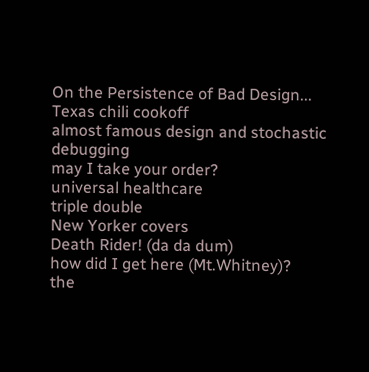On the Persistence of Bad Design...
Texas chili cookoff
almost famous design and stochastic debugging
may I take your order?
universal healthcare
triple double
New Yorker covers
Death Rider! (da da dum)
how did I get here (Mt.Whitney)?
the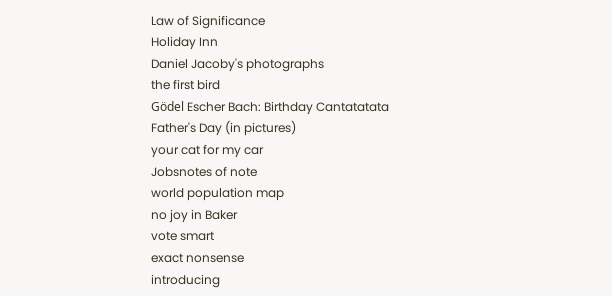Law of Significance
Holiday Inn
Daniel Jacoby's photographs
the first bird
Gödel Escher Bach: Birthday Cantatatata
Father's Day (in pictures)
your cat for my car
Jobsnotes of note
world population map
no joy in Baker
vote smart
exact nonsense
introducing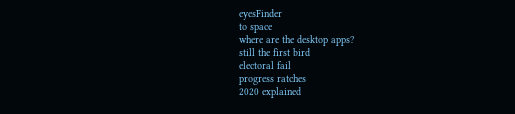eyesFinder
to space
where are the desktop apps?
still the first bird
electoral fail
progress ratches
2020 explained